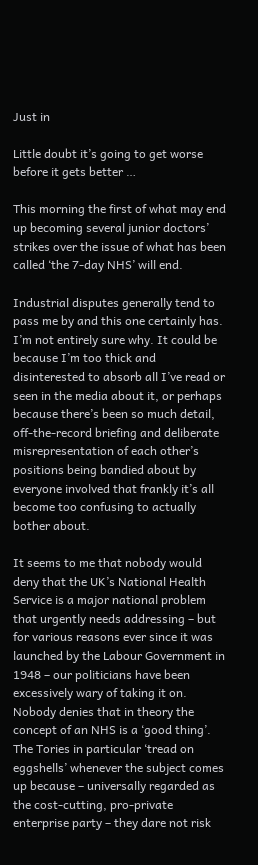Just in

Little doubt it’s going to get worse before it gets better …

This morning the first of what may end up becoming several junior doctors’ strikes over the issue of what has been called ‘the 7-day NHS’ will end.

Industrial disputes generally tend to pass me by and this one certainly has. I’m not entirely sure why. It could be because I’m too thick and disinterested to absorb all I’ve read or seen in the media about it, or perhaps because there’s been so much detail, off-the-record briefing and deliberate misrepresentation of each other’s positions being bandied about by everyone involved that frankly it’s all become too confusing to actually bother about.

It seems to me that nobody would deny that the UK’s National Health Service is a major national problem that urgently needs addressing – but for various reasons ever since it was launched by the Labour Government in 1948 – our politicians have been excessively wary of taking it on. Nobody denies that in theory the concept of an NHS is a ‘good thing’. The Tories in particular ‘tread on eggshells’ whenever the subject comes up because – universally regarded as the cost-cutting, pro-private enterprise party – they dare not risk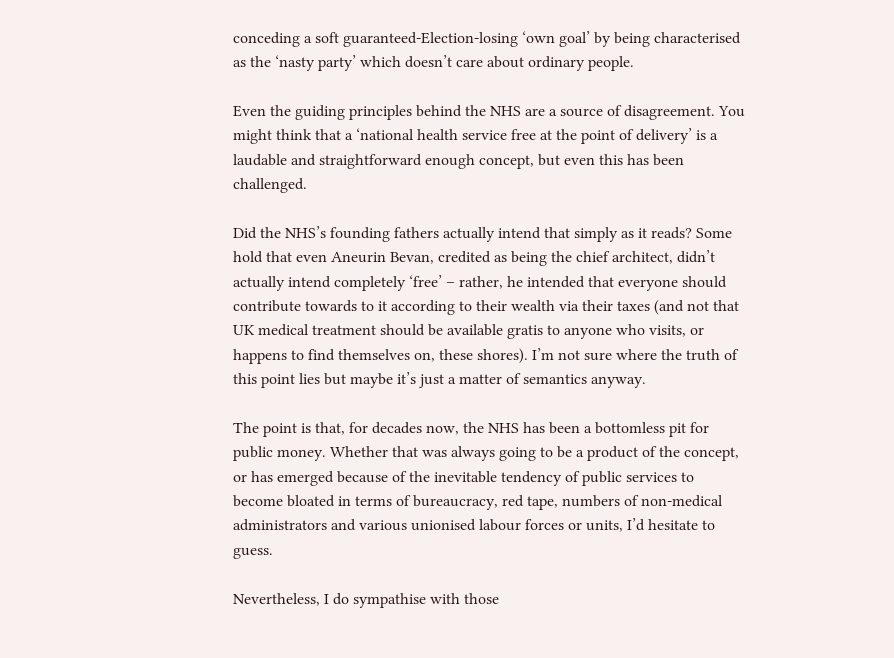conceding a soft guaranteed-Election-losing ‘own goal’ by being characterised as the ‘nasty party’ which doesn’t care about ordinary people.

Even the guiding principles behind the NHS are a source of disagreement. You might think that a ‘national health service free at the point of delivery’ is a laudable and straightforward enough concept, but even this has been challenged.

Did the NHS’s founding fathers actually intend that simply as it reads? Some hold that even Aneurin Bevan, credited as being the chief architect, didn’t actually intend completely ‘free’ – rather, he intended that everyone should contribute towards to it according to their wealth via their taxes (and not that UK medical treatment should be available gratis to anyone who visits, or happens to find themselves on, these shores). I’m not sure where the truth of this point lies but maybe it’s just a matter of semantics anyway.

The point is that, for decades now, the NHS has been a bottomless pit for public money. Whether that was always going to be a product of the concept, or has emerged because of the inevitable tendency of public services to become bloated in terms of bureaucracy, red tape, numbers of non-medical administrators and various unionised labour forces or units, I’d hesitate to guess.

Nevertheless, I do sympathise with those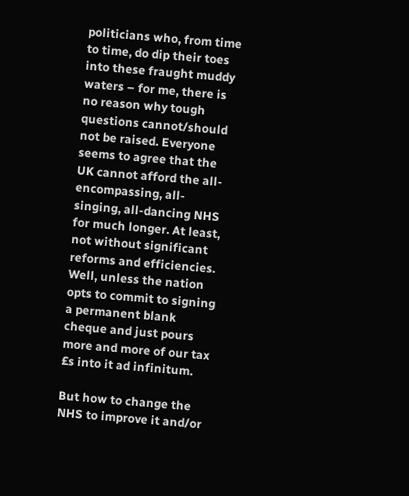politicians who, from time to time, do dip their toes into these fraught muddy waters – for me, there is no reason why tough questions cannot/should not be raised. Everyone seems to agree that the UK cannot afford the all-encompassing, all-singing, all-dancing NHS for much longer. At least, not without significant reforms and efficiencies. Well, unless the nation opts to commit to signing a permanent blank cheque and just pours more and more of our tax £s into it ad infinitum.

But how to change the NHS to improve it and/or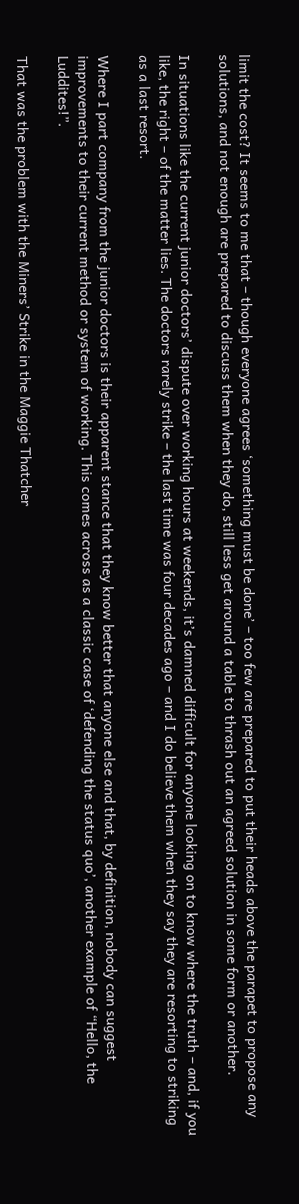limit the cost? It seems to me that – though everyone agrees ‘something must be done’ – too few are prepared to put their heads above the parapet to propose any solutions, and not enough are prepared to discuss them when they do, still less get around a table to thrash out an agreed solution in some form or another.

In situations like the current junior doctors’ dispute over working hours at weekends, it’s damned difficult for anyone looking on to know where the truth – and, if you like, the right – of the matter lies. The doctors rarely strike – the last time was four decades ago – and I do believe them when they say they are resorting to striking as a last resort.

Where I part company from the junior doctors is their apparent stance that they know better that anyone else and that, by definition, nobody can suggest improvements to their current method or system of working. This comes across as a classic case of ‘defending the status quo’, another example of “Hello, the Luddites!”.

That was the problem with the Miners’ Strike in the Maggie Thatcher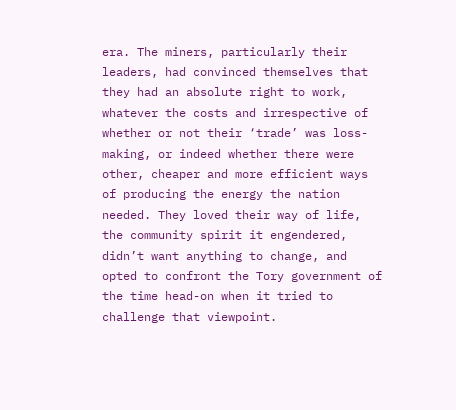era. The miners, particularly their leaders, had convinced themselves that they had an absolute right to work, whatever the costs and irrespective of whether or not their ‘trade’ was loss-making, or indeed whether there were other, cheaper and more efficient ways of producing the energy the nation needed. They loved their way of life, the community spirit it engendered, didn’t want anything to change, and opted to confront the Tory government of the time head-on when it tried to challenge that viewpoint.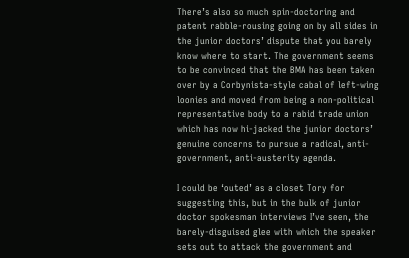There’s also so much spin-doctoring and patent rabble-rousing going on by all sides in the junior doctors’ dispute that you barely know where to start. The government seems to be convinced that the BMA has been taken over by a Corbynista-style cabal of left-wing loonies and moved from being a non-political representative body to a rabid trade union which has now hi-jacked the junior doctors’ genuine concerns to pursue a radical, anti-government, anti-austerity agenda.

I could be ‘outed’ as a closet Tory for suggesting this, but in the bulk of junior doctor spokesman interviews I’ve seen, the barely-disguised glee with which the speaker sets out to attack the government and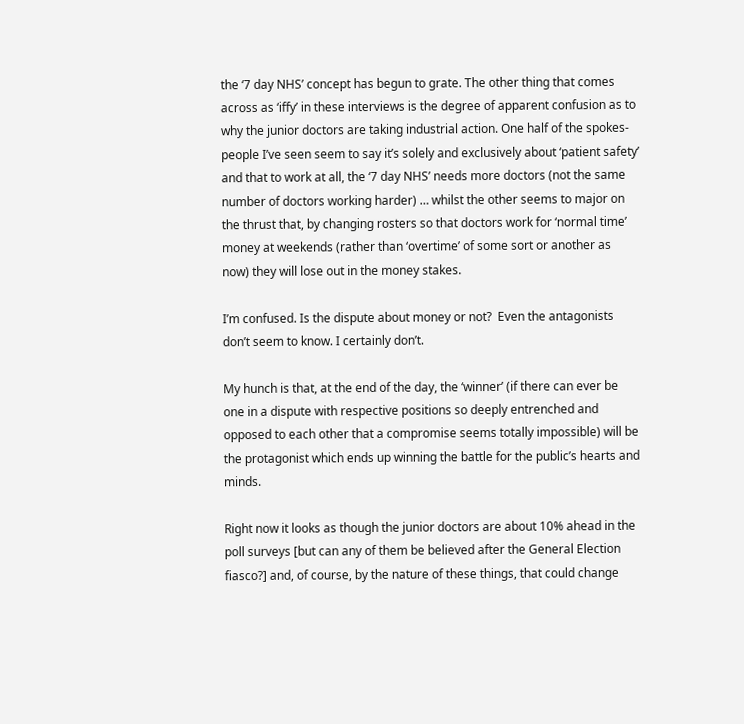the ‘7 day NHS’ concept has begun to grate. The other thing that comes across as ‘iffy’ in these interviews is the degree of apparent confusion as to why the junior doctors are taking industrial action. One half of the spokes-people I’ve seen seem to say it’s solely and exclusively about ‘patient safety’ and that to work at all, the ‘7 day NHS’ needs more doctors (not the same number of doctors working harder) … whilst the other seems to major on the thrust that, by changing rosters so that doctors work for ‘normal time’ money at weekends (rather than ‘overtime’ of some sort or another as now) they will lose out in the money stakes.

I’m confused. Is the dispute about money or not?  Even the antagonists don’t seem to know. I certainly don’t.

My hunch is that, at the end of the day, the ‘winner’ (if there can ever be one in a dispute with respective positions so deeply entrenched and opposed to each other that a compromise seems totally impossible) will be the protagonist which ends up winning the battle for the public’s hearts and minds.

Right now it looks as though the junior doctors are about 10% ahead in the poll surveys [but can any of them be believed after the General Election fiasco?] and, of course, by the nature of these things, that could change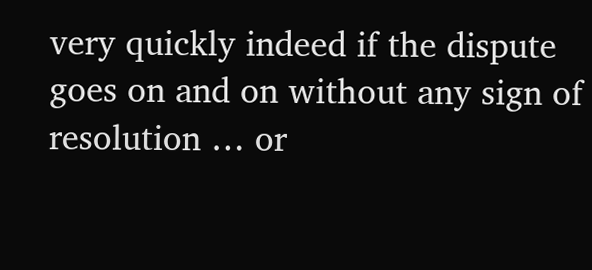very quickly indeed if the dispute goes on and on without any sign of resolution … or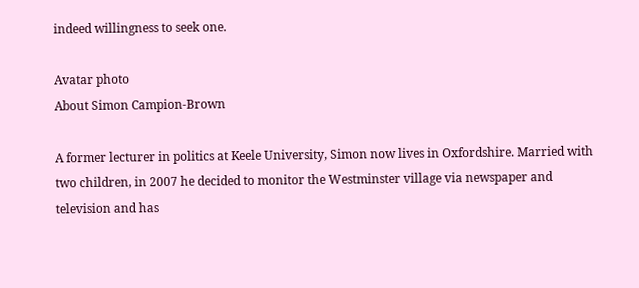indeed willingness to seek one.

Avatar photo
About Simon Campion-Brown

A former lecturer in politics at Keele University, Simon now lives in Oxfordshire. Married with two children, in 2007 he decided to monitor the Westminster village via newspaper and television and has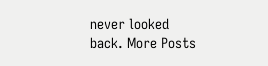never looked back. More Posts